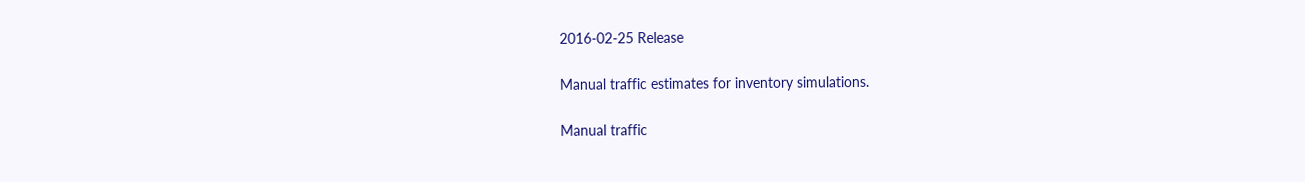2016-02-25 Release

Manual traffic estimates for inventory simulations.

Manual traffic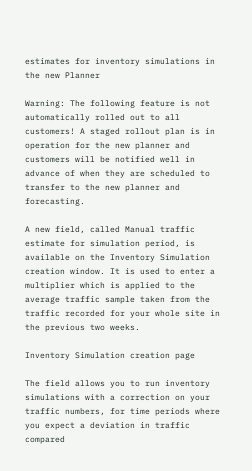estimates for inventory simulations in the new Planner

Warning: The following feature is not automatically rolled out to all customers! A staged rollout plan is in operation for the new planner and customers will be notified well in advance of when they are scheduled to transfer to the new planner and forecasting.

A new field, called Manual traffic estimate for simulation period, is available on the Inventory Simulation creation window. It is used to enter a multiplier which is applied to the average traffic sample taken from the traffic recorded for your whole site in the previous two weeks.

Inventory Simulation creation page

The field allows you to run inventory simulations with a correction on your traffic numbers, for time periods where you expect a deviation in traffic compared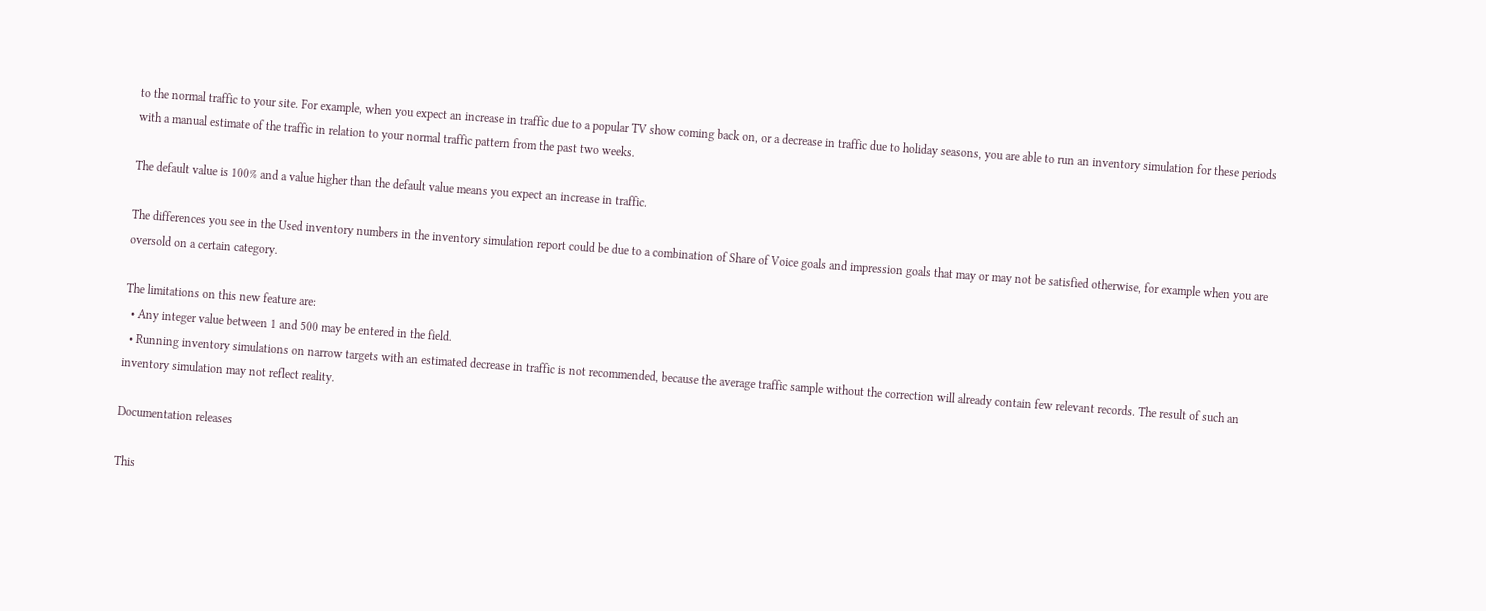to the normal traffic to your site. For example, when you expect an increase in traffic due to a popular TV show coming back on, or a decrease in traffic due to holiday seasons, you are able to run an inventory simulation for these periods with a manual estimate of the traffic in relation to your normal traffic pattern from the past two weeks.

The default value is 100% and a value higher than the default value means you expect an increase in traffic.

The differences you see in the Used inventory numbers in the inventory simulation report could be due to a combination of Share of Voice goals and impression goals that may or may not be satisfied otherwise, for example when you are oversold on a certain category.

The limitations on this new feature are:
  • Any integer value between 1 and 500 may be entered in the field.
  • Running inventory simulations on narrow targets with an estimated decrease in traffic is not recommended, because the average traffic sample without the correction will already contain few relevant records. The result of such an inventory simulation may not reflect reality.

Documentation releases

This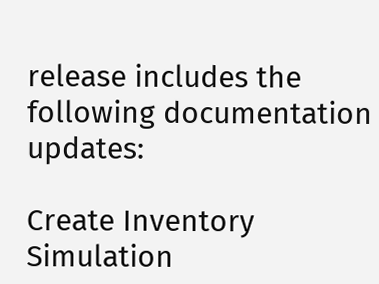release includes the following documentation updates:

Create Inventory Simulation